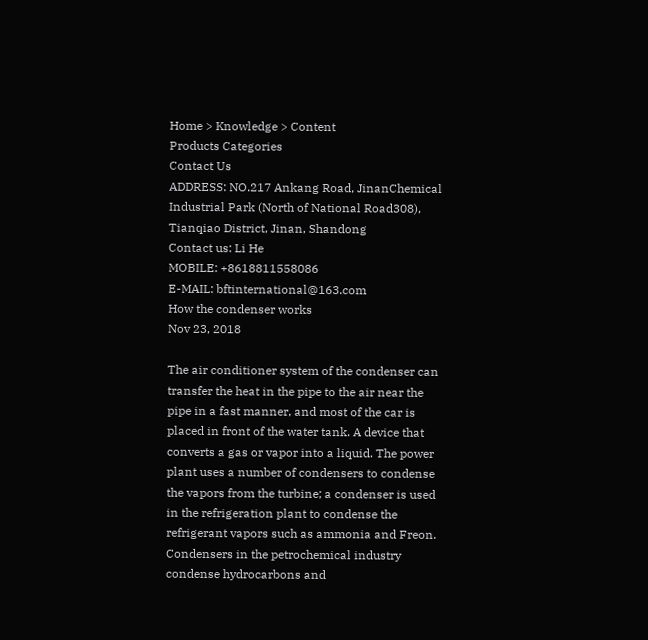Home > Knowledge > Content
Products Categories
Contact Us
ADDRESS: NO.217 Ankang Road, JinanChemical Industrial Park (North of National Road308), Tianqiao District, Jinan, Shandong
Contact us: Li He
MOBILE: +8618811558086
E-MAIL: bftinternational@163.com
How the condenser works
Nov 23, 2018

The air conditioner system of the condenser can transfer the heat in the pipe to the air near the pipe in a fast manner, and most of the car is placed in front of the water tank. A device that converts a gas or vapor into a liquid. The power plant uses a number of condensers to condense the vapors from the turbine; a condenser is used in the refrigeration plant to condense the refrigerant vapors such as ammonia and Freon. Condensers in the petrochemical industry condense hydrocarbons and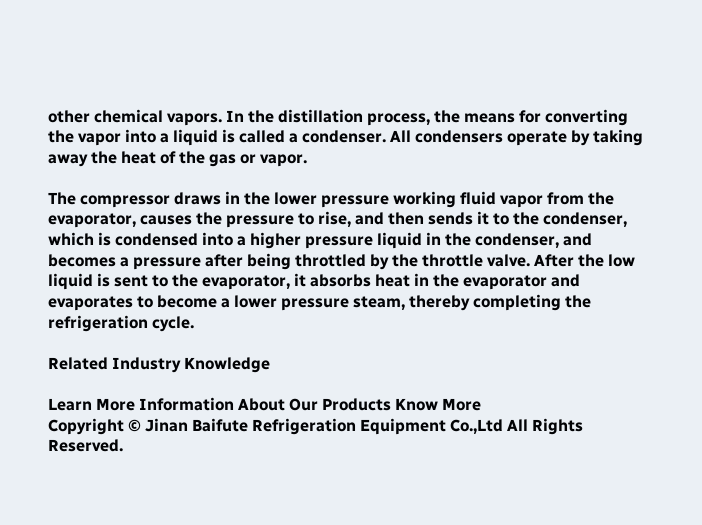other chemical vapors. In the distillation process, the means for converting the vapor into a liquid is called a condenser. All condensers operate by taking away the heat of the gas or vapor.

The compressor draws in the lower pressure working fluid vapor from the evaporator, causes the pressure to rise, and then sends it to the condenser, which is condensed into a higher pressure liquid in the condenser, and becomes a pressure after being throttled by the throttle valve. After the low liquid is sent to the evaporator, it absorbs heat in the evaporator and evaporates to become a lower pressure steam, thereby completing the refrigeration cycle.

Related Industry Knowledge

Learn More Information About Our Products Know More
Copyright © Jinan Baifute Refrigeration Equipment Co.,Ltd All Rights Reserved.